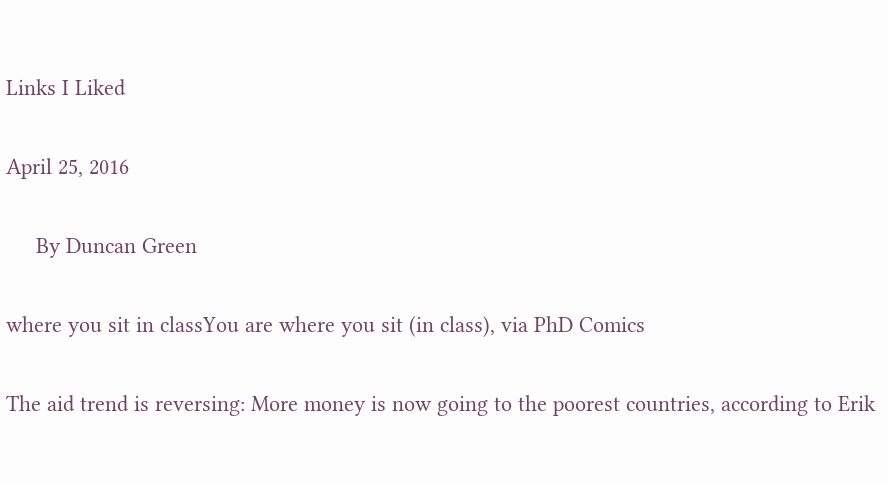Links I Liked

April 25, 2016

     By Duncan Green

where you sit in classYou are where you sit (in class), via PhD Comics

The aid trend is reversing: More money is now going to the poorest countries, according to Erik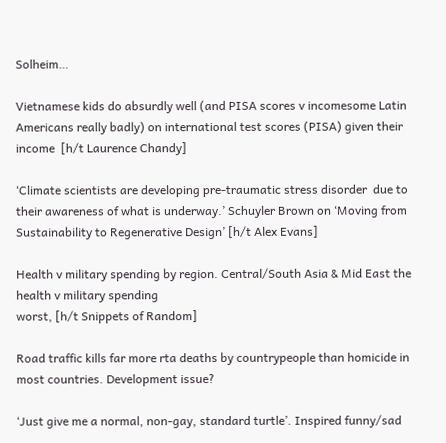Solheim…

Vietnamese kids do absurdly well (and PISA scores v incomesome Latin Americans really badly) on international test scores (PISA) given their income  [h/t Laurence Chandy]

‘Climate scientists are developing pre-traumatic stress disorder  due to their awareness of what is underway.’ Schuyler Brown on ‘Moving from Sustainability to Regenerative Design’ [h/t Alex Evans]

Health v military spending by region. Central/South Asia & Mid East the health v military spending
worst, [h/t Snippets of Random]

Road traffic kills far more rta deaths by countrypeople than homicide in most countries. Development issue?

‘Just give me a normal, non-gay, standard turtle’. Inspired funny/sad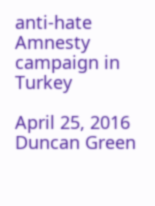anti-hate Amnesty campaign in Turkey

April 25, 2016
Duncan Green